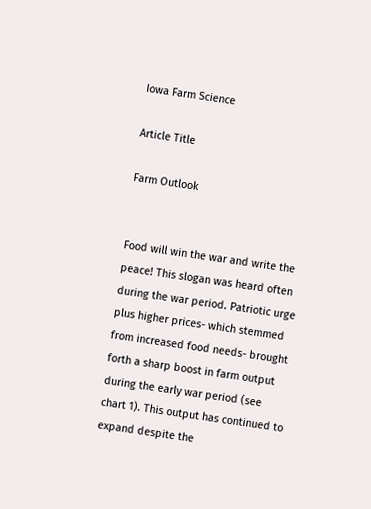Iowa Farm Science

Article Title

Farm Outlook


Food will win the war and write the peace! This slogan was heard often during the war period. Patriotic urge plus higher prices- which stemmed from increased food needs- brought forth a sharp boost in farm output during the early war period (see chart 1). This output has continued to expand despite the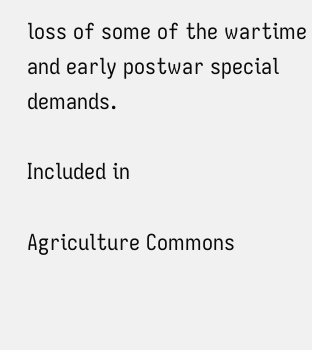loss of some of the wartime and early postwar special demands.

Included in

Agriculture Commons